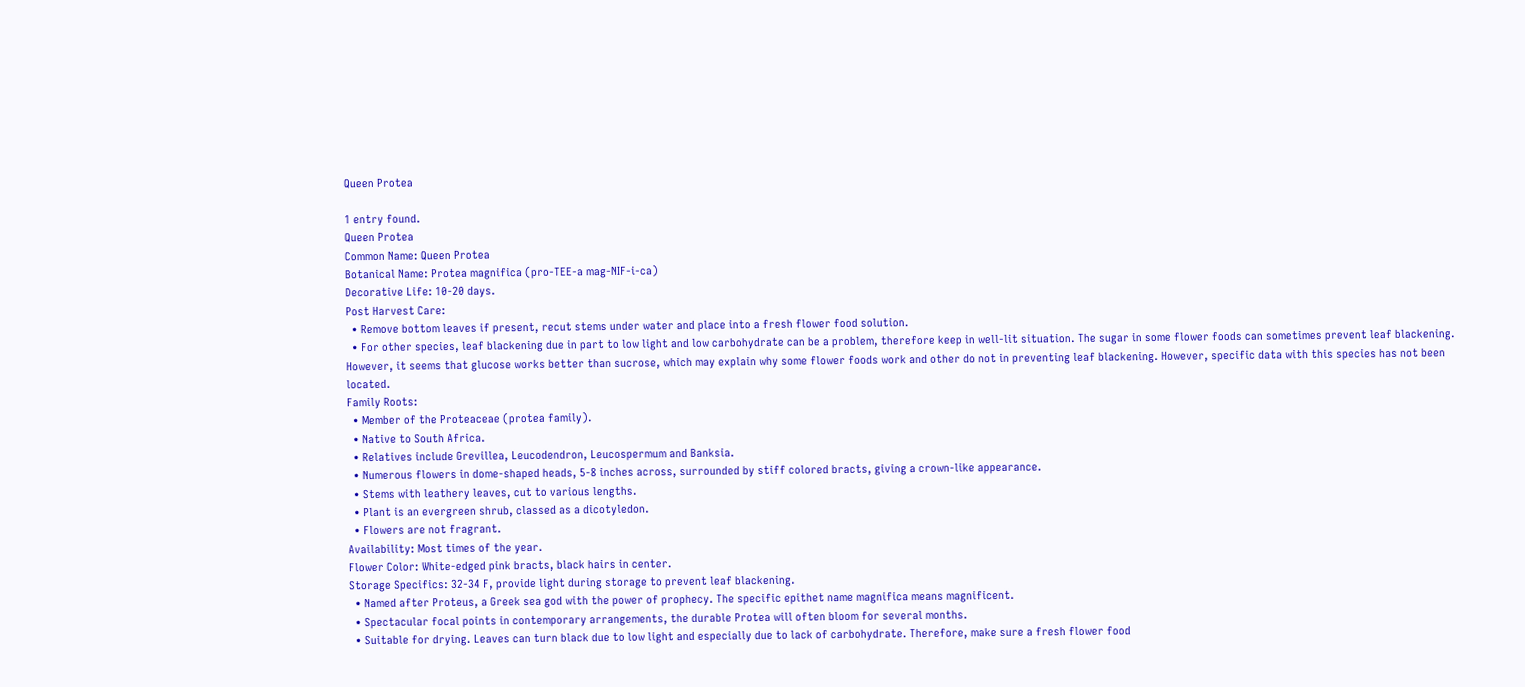Queen Protea

1 entry found.
Queen Protea
Common Name: Queen Protea
Botanical Name: Protea magnifica (pro-TEE-a mag-NIF-i-ca)
Decorative Life: 10-20 days.
Post Harvest Care:
  • Remove bottom leaves if present, recut stems under water and place into a fresh flower food solution.
  • For other species, leaf blackening due in part to low light and low carbohydrate can be a problem, therefore keep in well-lit situation. The sugar in some flower foods can sometimes prevent leaf blackening. However, it seems that glucose works better than sucrose, which may explain why some flower foods work and other do not in preventing leaf blackening. However, specific data with this species has not been located.
Family Roots:
  • Member of the Proteaceae (protea family).
  • Native to South Africa.
  • Relatives include Grevillea, Leucodendron, Leucospermum and Banksia.
  • Numerous flowers in dome-shaped heads, 5-8 inches across, surrounded by stiff colored bracts, giving a crown-like appearance.
  • Stems with leathery leaves, cut to various lengths.
  • Plant is an evergreen shrub, classed as a dicotyledon.
  • Flowers are not fragrant.
Availability: Most times of the year.
Flower Color: White-edged pink bracts, black hairs in center.
Storage Specifics: 32-34 F, provide light during storage to prevent leaf blackening.
  • Named after Proteus, a Greek sea god with the power of prophecy. The specific epithet name magnifica means magnificent.
  • Spectacular focal points in contemporary arrangements, the durable Protea will often bloom for several months.
  • Suitable for drying. Leaves can turn black due to low light and especially due to lack of carbohydrate. Therefore, make sure a fresh flower food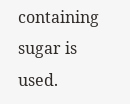containing sugar is used.